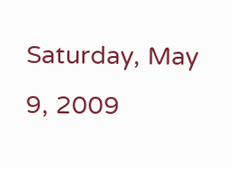Saturday, May 9, 2009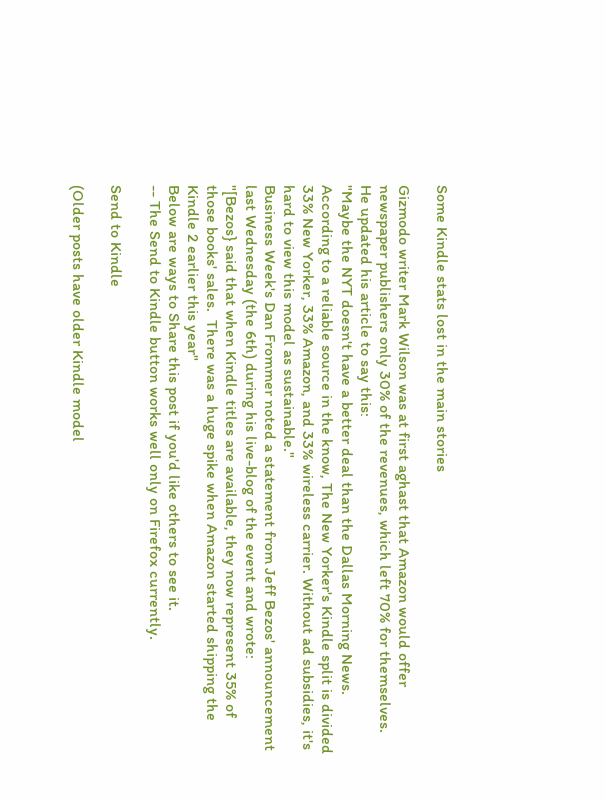Some Kindle stats lost in the main stories

Gizmodo writer Mark Wilson was at first aghast that Amazon would offer newspaper publishers only 30% of the revenues, which left 70% for themselves.  He updated his article to say this:
"Maybe the NYT doesn't have a better deal than the Dallas Morning News.  According to a reliable source in the know, The New Yorker's Kindle split is divided 33% New Yorker, 33% Amazon, and 33% wireless carrier. Without ad subsidies, it's hard to view this model as sustainable."
Business Week's Dan Frommer noted a statement from Jeff Bezos' announcement last Wednesday (the 6th) during his live-blog of the event and wrote:
"[Bezos} said that when Kindle titles are available, they now represent 35% of those books' sales.  There was a huge spike when Amazon started shipping the Kindle 2 earlier this year"
Below are ways to Share this post if you'd like others to see it.
-- The Send to Kindle button works well only on Firefox currently.

Send to Kindle

(Older posts have older Kindle model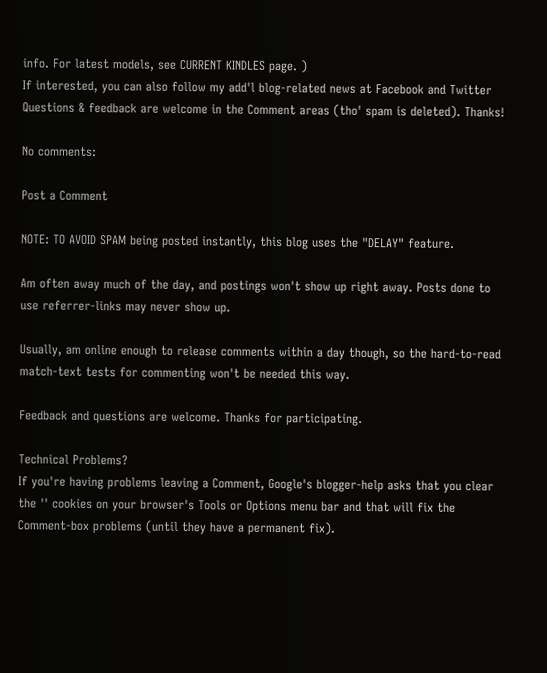info. For latest models, see CURRENT KINDLES page. )
If interested, you can also follow my add'l blog-related news at Facebook and Twitter
Questions & feedback are welcome in the Comment areas (tho' spam is deleted). Thanks!

No comments:

Post a Comment

NOTE: TO AVOID SPAM being posted instantly, this blog uses the "DELAY" feature.

Am often away much of the day, and postings won't show up right away. Posts done to use referrer-links may never show up.

Usually, am online enough to release comments within a day though, so the hard-to-read match-text tests for commenting won't be needed this way.

Feedback and questions are welcome. Thanks for participating.

Technical Problems?
If you're having problems leaving a Comment, Google's blogger-help asks that you clear the '' cookies on your browser's Tools or Options menu bar and that will fix the Comment-box problems (until they have a permanent fix).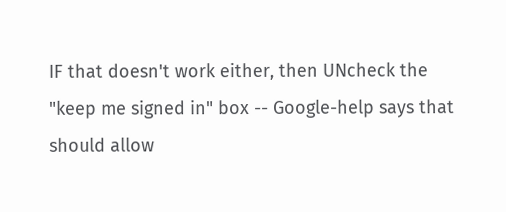IF that doesn't work either, then UNcheck the "keep me signed in" box -- Google-help says that should allow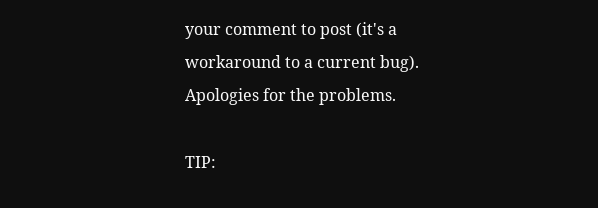your comment to post (it's a workaround to a current bug).
Apologies for the problems.

TIP: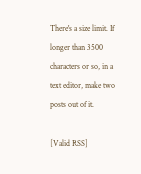There's a size limit. If longer than 3500 characters or so, in a text editor, make two posts out of it.

[Valid RSS]